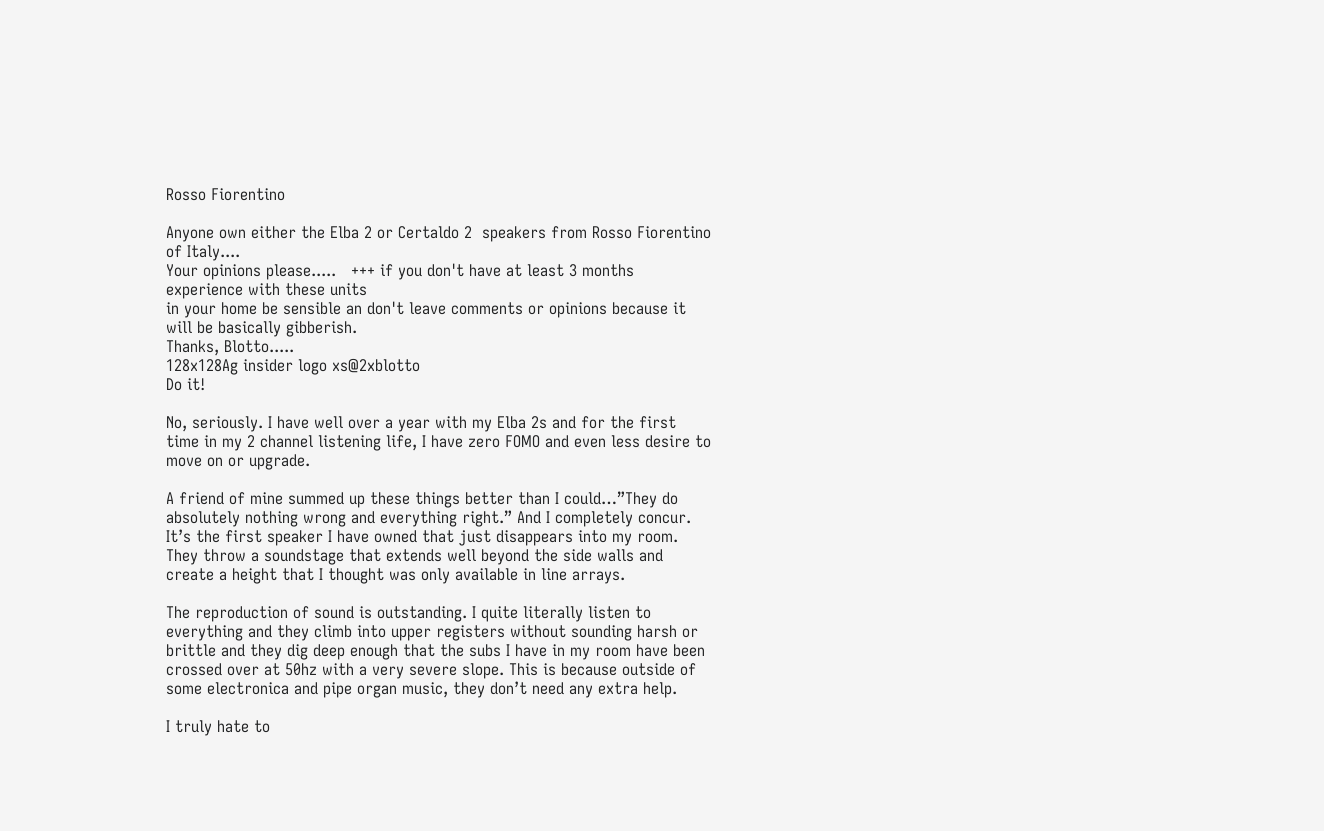Rosso Fiorentino

Anyone own either the Elba 2 or Certaldo 2  speakers from Rosso Fiorentino of Italy....
Your opinions please.....   +++ if you don't have at least 3 months experience with these units
in your home be sensible an don't leave comments or opinions because it will be basically gibberish.
Thanks, Blotto.....
128x128Ag insider logo xs@2xblotto
Do it!

No, seriously. I have well over a year with my Elba 2s and for the first time in my 2 channel listening life, I have zero FOMO and even less desire to move on or upgrade.

A friend of mine summed up these things better than I could…”They do absolutely nothing wrong and everything right.” And I completely concur. It’s the first speaker I have owned that just disappears into my room. They throw a soundstage that extends well beyond the side walls and create a height that I thought was only available in line arrays.

The reproduction of sound is outstanding. I quite literally listen to everything and they climb into upper registers without sounding harsh or brittle and they dig deep enough that the subs I have in my room have been crossed over at 50hz with a very severe slope. This is because outside of some electronica and pipe organ music, they don’t need any extra help.

I truly hate to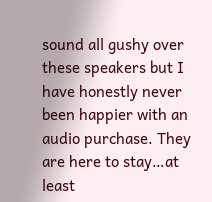sound all gushy over these speakers but I have honestly never been happier with an audio purchase. They are here to stay…at least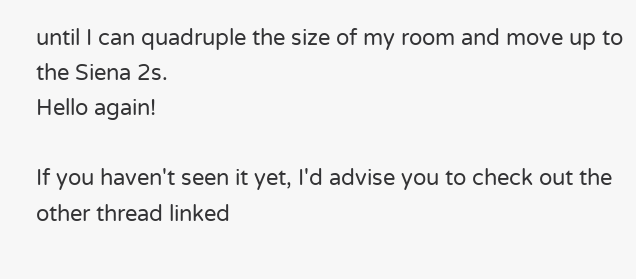until I can quadruple the size of my room and move up to the Siena 2s.
Hello again!

If you haven't seen it yet, I'd advise you to check out the other thread linked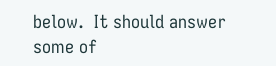below.  It should answer some of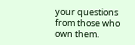your questions from those who own them.